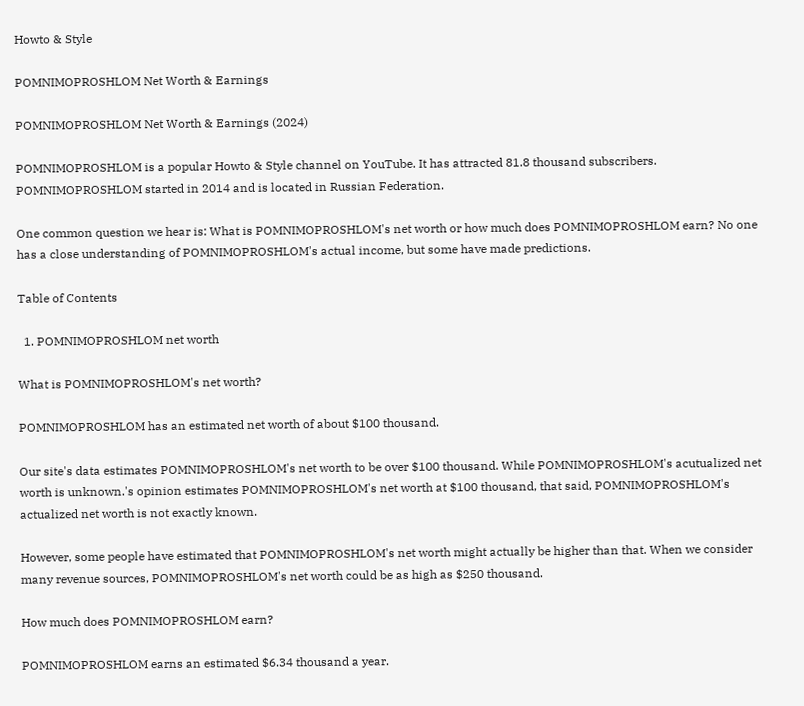Howto & Style

POMNIMOPROSHLOM Net Worth & Earnings

POMNIMOPROSHLOM Net Worth & Earnings (2024)

POMNIMOPROSHLOM is a popular Howto & Style channel on YouTube. It has attracted 81.8 thousand subscribers. POMNIMOPROSHLOM started in 2014 and is located in Russian Federation.

One common question we hear is: What is POMNIMOPROSHLOM's net worth or how much does POMNIMOPROSHLOM earn? No one has a close understanding of POMNIMOPROSHLOM's actual income, but some have made predictions.

Table of Contents

  1. POMNIMOPROSHLOM net worth

What is POMNIMOPROSHLOM's net worth?

POMNIMOPROSHLOM has an estimated net worth of about $100 thousand.

Our site's data estimates POMNIMOPROSHLOM's net worth to be over $100 thousand. While POMNIMOPROSHLOM's acutualized net worth is unknown.'s opinion estimates POMNIMOPROSHLOM's net worth at $100 thousand, that said, POMNIMOPROSHLOM's actualized net worth is not exactly known.

However, some people have estimated that POMNIMOPROSHLOM's net worth might actually be higher than that. When we consider many revenue sources, POMNIMOPROSHLOM's net worth could be as high as $250 thousand.

How much does POMNIMOPROSHLOM earn?

POMNIMOPROSHLOM earns an estimated $6.34 thousand a year.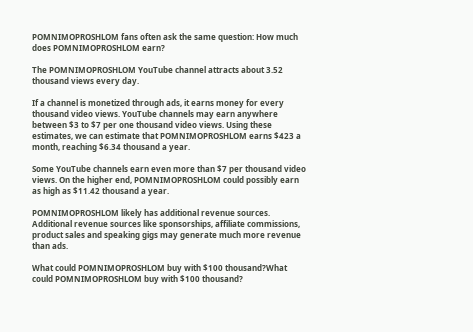POMNIMOPROSHLOM fans often ask the same question: How much does POMNIMOPROSHLOM earn?

The POMNIMOPROSHLOM YouTube channel attracts about 3.52 thousand views every day.

If a channel is monetized through ads, it earns money for every thousand video views. YouTube channels may earn anywhere between $3 to $7 per one thousand video views. Using these estimates, we can estimate that POMNIMOPROSHLOM earns $423 a month, reaching $6.34 thousand a year.

Some YouTube channels earn even more than $7 per thousand video views. On the higher end, POMNIMOPROSHLOM could possibly earn as high as $11.42 thousand a year.

POMNIMOPROSHLOM likely has additional revenue sources. Additional revenue sources like sponsorships, affiliate commissions, product sales and speaking gigs may generate much more revenue than ads.

What could POMNIMOPROSHLOM buy with $100 thousand?What could POMNIMOPROSHLOM buy with $100 thousand?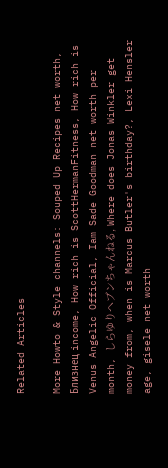Related Articles

More Howto & Style channels: Souped Up Recipes net worth, Близнец income, How rich is ScottHermanFitness, How rich is Venus Angelic Official, Iam Sade Goodman net worth per month, しらゆりヘブンちゃんねる, Where does Jonas Winkler get money from, when is Marcus Butler's birthday?, Lexi Hensler age, gisele net worth